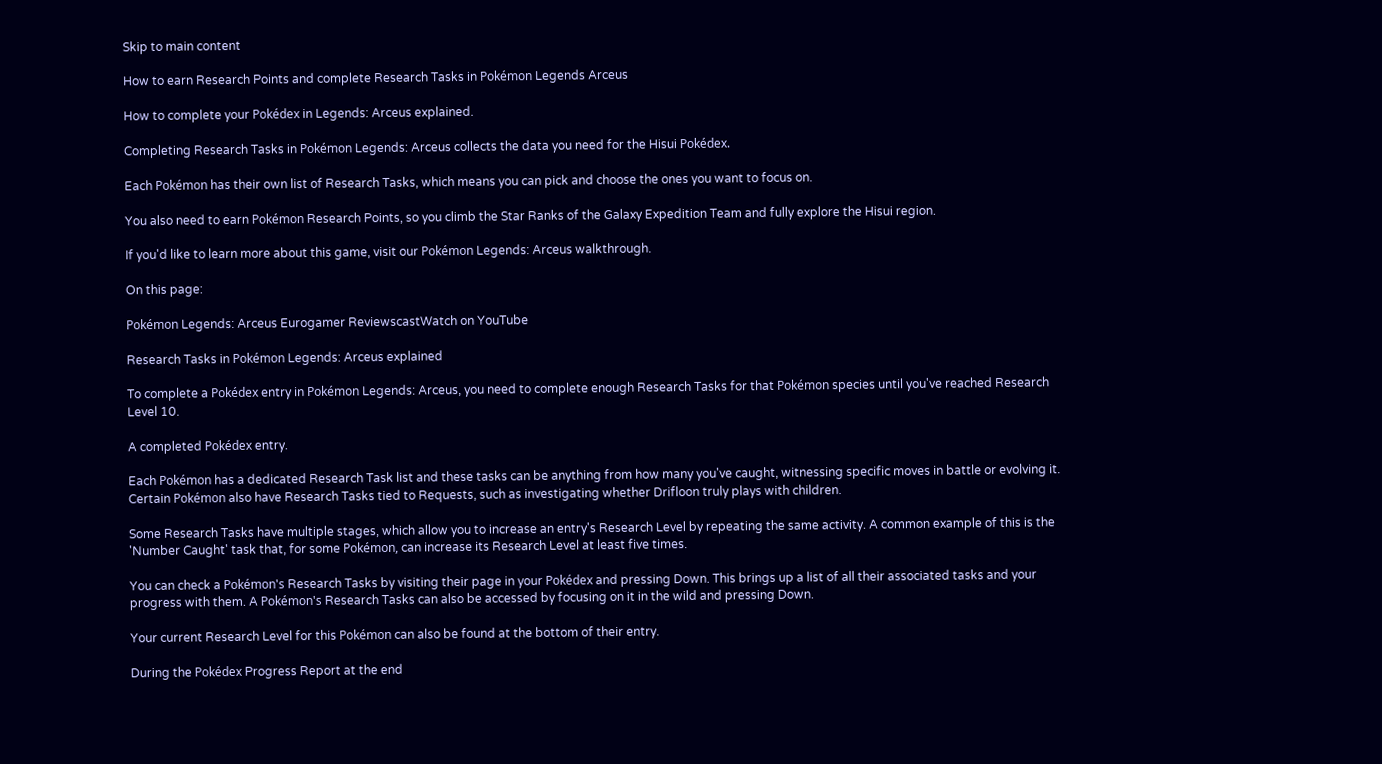Skip to main content

How to earn Research Points and complete Research Tasks in Pokémon Legends Arceus

How to complete your Pokédex in Legends: Arceus explained.

Completing Research Tasks in Pokémon Legends: Arceus collects the data you need for the Hisui Pokédex.

Each Pokémon has their own list of Research Tasks, which means you can pick and choose the ones you want to focus on.

You also need to earn Pokémon Research Points, so you climb the Star Ranks of the Galaxy Expedition Team and fully explore the Hisui region.

If you'd like to learn more about this game, visit our Pokémon Legends: Arceus walkthrough.

On this page:

Pokémon Legends: Arceus Eurogamer ReviewscastWatch on YouTube

Research Tasks in Pokémon Legends: Arceus explained

To complete a Pokédex entry in Pokémon Legends: Arceus, you need to complete enough Research Tasks for that Pokémon species until you've reached Research Level 10.

A completed Pokédex entry.

Each Pokémon has a dedicated Research Task list and these tasks can be anything from how many you've caught, witnessing specific moves in battle or evolving it. Certain Pokémon also have Research Tasks tied to Requests, such as investigating whether Drifloon truly plays with children.

Some Research Tasks have multiple stages, which allow you to increase an entry's Research Level by repeating the same activity. A common example of this is the 'Number Caught' task that, for some Pokémon, can increase its Research Level at least five times.

You can check a Pokémon's Research Tasks by visiting their page in your Pokédex and pressing Down. This brings up a list of all their associated tasks and your progress with them. A Pokémon's Research Tasks can also be accessed by focusing on it in the wild and pressing Down.

Your current Research Level for this Pokémon can also be found at the bottom of their entry.

During the Pokédex Progress Report at the end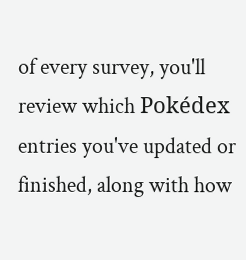of every survey, you'll review which Pokédex entries you've updated or finished, along with how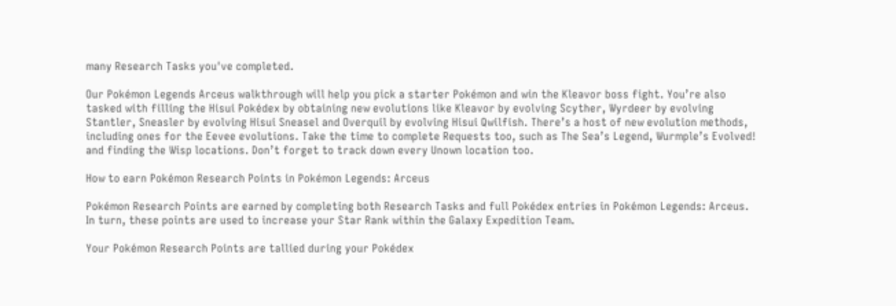many Research Tasks you've completed.

Our Pokémon Legends Arceus walkthrough will help you pick a starter Pokémon and win the Kleavor boss fight. You’re also tasked with filling the Hisui Pokédex by obtaining new evolutions like Kleavor by evolving Scyther, Wyrdeer by evolving Stantler, Sneasler by evolving Hisui Sneasel and Overquil by evolving Hisui Qwilfish. There’s a host of new evolution methods, including ones for the Eevee evolutions. Take the time to complete Requests too, such as The Sea’s Legend, Wurmple’s Evolved! and finding the Wisp locations. Don’t forget to track down every Unown location too.

How to earn Pokémon Research Points in Pokémon Legends: Arceus

Pokémon Research Points are earned by completing both Research Tasks and full Pokédex entries in Pokémon Legends: Arceus. In turn, these points are used to increase your Star Rank within the Galaxy Expedition Team.

Your Pokémon Research Points are tallied during your Pokédex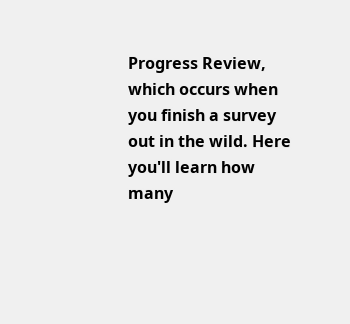Progress Review, which occurs when you finish a survey out in the wild. Here you'll learn how many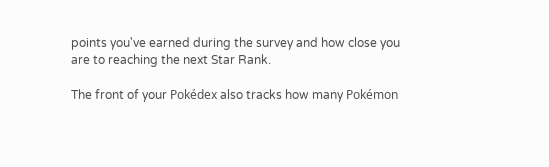points you've earned during the survey and how close you are to reaching the next Star Rank.

The front of your Pokédex also tracks how many Pokémon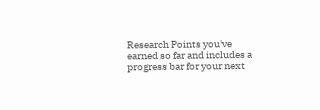Research Points you've earned so far and includes a progress bar for your next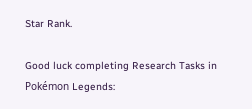Star Rank.

Good luck completing Research Tasks in Pokémon Legends: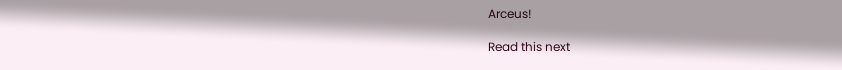Arceus!

Read this next